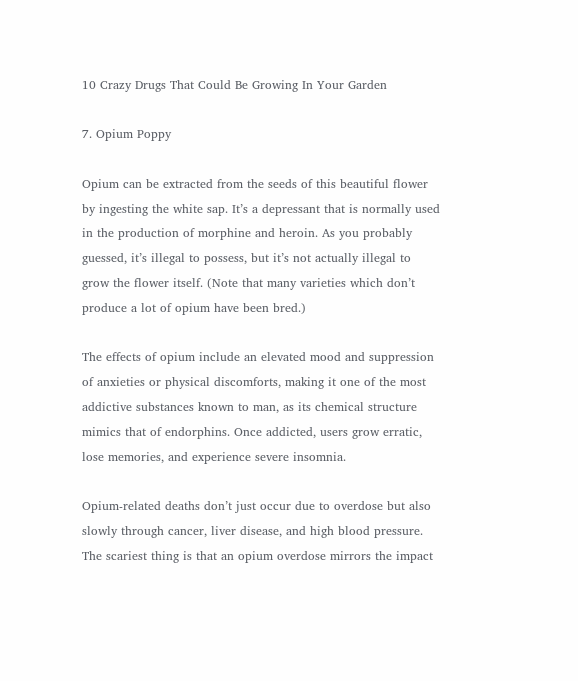10 Crazy Drugs That Could Be Growing In Your Garden

7. Opium Poppy

Opium can be extracted from the seeds of this beautiful flower by ingesting the white sap. It’s a depressant that is normally used in the production of morphine and heroin. As you probably guessed, it’s illegal to possess, but it’s not actually illegal to grow the flower itself. (Note that many varieties which don’t produce a lot of opium have been bred.)

The effects of opium include an elevated mood and suppression of anxieties or physical discomforts, making it one of the most addictive substances known to man, as its chemical structure mimics that of endorphins. Once addicted, users grow erratic, lose memories, and experience severe insomnia.

Opium-related deaths don’t just occur due to overdose but also slowly through cancer, liver disease, and high blood pressure. The scariest thing is that an opium overdose mirrors the impact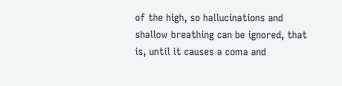of the high, so hallucinations and shallow breathing can be ignored, that is, until it causes a coma and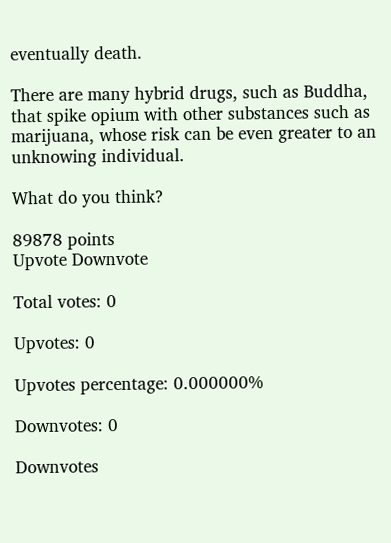eventually death.

There are many hybrid drugs, such as Buddha, that spike opium with other substances such as marijuana, whose risk can be even greater to an unknowing individual.

What do you think?

89878 points
Upvote Downvote

Total votes: 0

Upvotes: 0

Upvotes percentage: 0.000000%

Downvotes: 0

Downvotes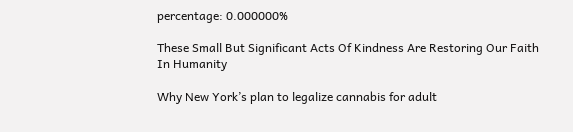percentage: 0.000000%

These Small But Significant Acts Of Kindness Are Restoring Our Faith In Humanity

Why New York’s plan to legalize cannabis for adult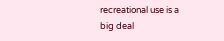recreational use is a big deal